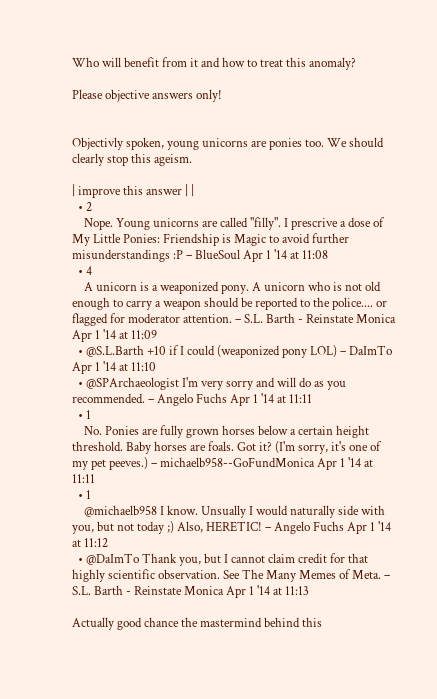Who will benefit from it and how to treat this anomaly?

Please objective answers only!


Objectivly spoken, young unicorns are ponies too. We should clearly stop this ageism.

| improve this answer | |
  • 2
    Nope. Young unicorns are called "filly". I prescrive a dose of My Little Ponies: Friendship is Magic to avoid further misunderstandings :P – BlueSoul Apr 1 '14 at 11:08
  • 4
    A unicorn is a weaponized pony. A unicorn who is not old enough to carry a weapon should be reported to the police.... or flagged for moderator attention. – S.L. Barth - Reinstate Monica Apr 1 '14 at 11:09
  • @S.L.Barth +10 if I could (weaponized pony LOL) – DaImTo Apr 1 '14 at 11:10
  • @SPArchaeologist I'm very sorry and will do as you recommended. – Angelo Fuchs Apr 1 '14 at 11:11
  • 1
    No. Ponies are fully grown horses below a certain height threshold. Baby horses are foals. Got it? (I'm sorry, it's one of my pet peeves.) – michaelb958--GoFundMonica Apr 1 '14 at 11:11
  • 1
    @michaelb958 I know. Unsually I would naturally side with you, but not today ;) Also, HERETIC! – Angelo Fuchs Apr 1 '14 at 11:12
  • @DaImTo Thank you, but I cannot claim credit for that highly scientific observation. See The Many Memes of Meta. – S.L. Barth - Reinstate Monica Apr 1 '14 at 11:13

Actually good chance the mastermind behind this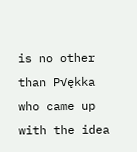is no other than P√ękka who came up with the idea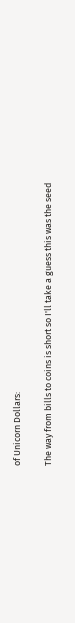of Unicorn Dollars:

The way from bills to coins is short so I'll take a guess this was the seed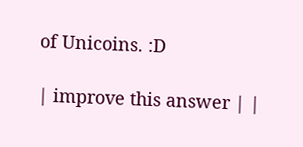of Unicoins. :D

| improve this answer | |